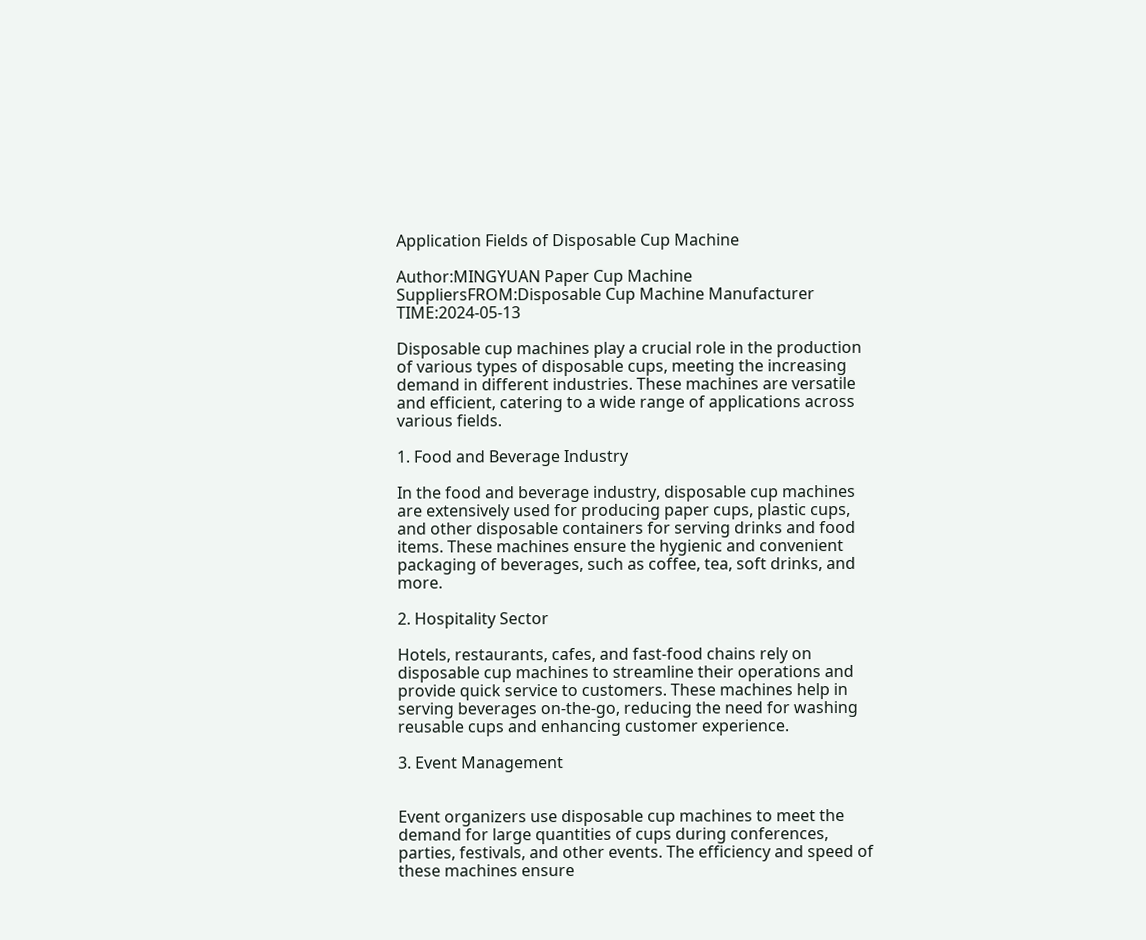Application Fields of Disposable Cup Machine

Author:MINGYUAN Paper Cup Machine SuppliersFROM:Disposable Cup Machine Manufacturer TIME:2024-05-13

Disposable cup machines play a crucial role in the production of various types of disposable cups, meeting the increasing demand in different industries. These machines are versatile and efficient, catering to a wide range of applications across various fields.

1. Food and Beverage Industry

In the food and beverage industry, disposable cup machines are extensively used for producing paper cups, plastic cups, and other disposable containers for serving drinks and food items. These machines ensure the hygienic and convenient packaging of beverages, such as coffee, tea, soft drinks, and more.

2. Hospitality Sector

Hotels, restaurants, cafes, and fast-food chains rely on disposable cup machines to streamline their operations and provide quick service to customers. These machines help in serving beverages on-the-go, reducing the need for washing reusable cups and enhancing customer experience.

3. Event Management


Event organizers use disposable cup machines to meet the demand for large quantities of cups during conferences, parties, festivals, and other events. The efficiency and speed of these machines ensure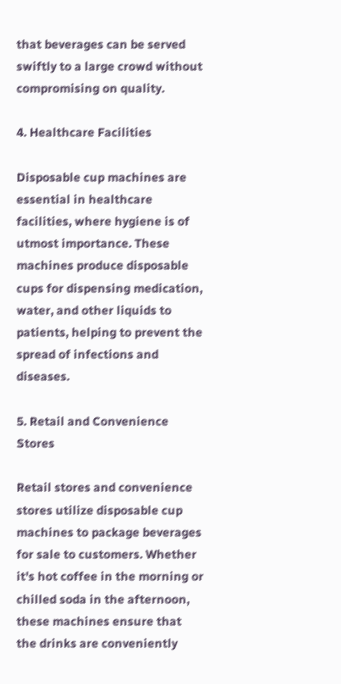that beverages can be served swiftly to a large crowd without compromising on quality.

4. Healthcare Facilities

Disposable cup machines are essential in healthcare facilities, where hygiene is of utmost importance. These machines produce disposable cups for dispensing medication, water, and other liquids to patients, helping to prevent the spread of infections and diseases.

5. Retail and Convenience Stores

Retail stores and convenience stores utilize disposable cup machines to package beverages for sale to customers. Whether it's hot coffee in the morning or chilled soda in the afternoon, these machines ensure that the drinks are conveniently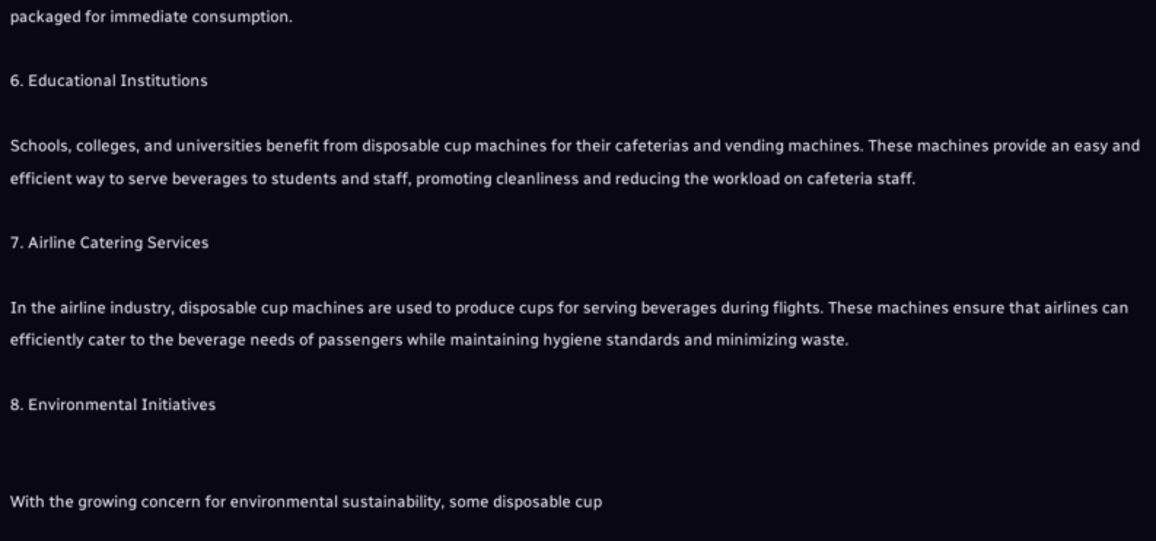packaged for immediate consumption.

6. Educational Institutions

Schools, colleges, and universities benefit from disposable cup machines for their cafeterias and vending machines. These machines provide an easy and efficient way to serve beverages to students and staff, promoting cleanliness and reducing the workload on cafeteria staff.

7. Airline Catering Services

In the airline industry, disposable cup machines are used to produce cups for serving beverages during flights. These machines ensure that airlines can efficiently cater to the beverage needs of passengers while maintaining hygiene standards and minimizing waste.

8. Environmental Initiatives


With the growing concern for environmental sustainability, some disposable cup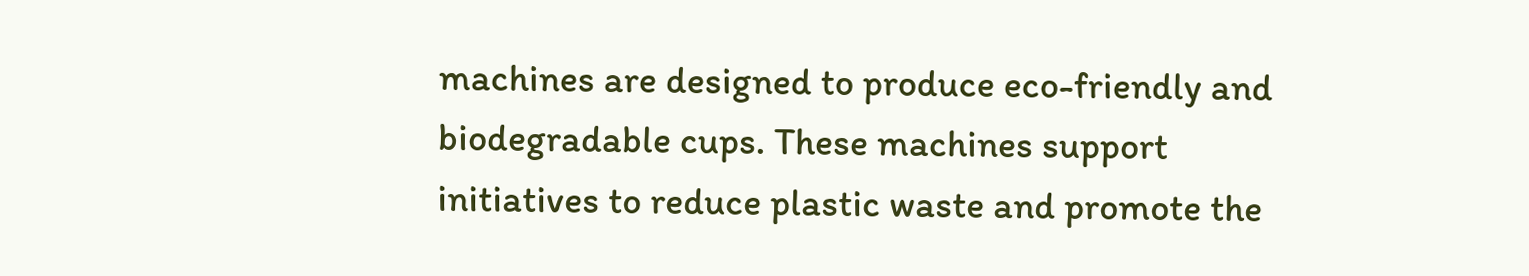machines are designed to produce eco-friendly and biodegradable cups. These machines support initiatives to reduce plastic waste and promote the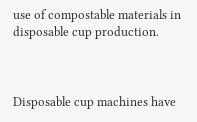use of compostable materials in disposable cup production.



Disposable cup machines have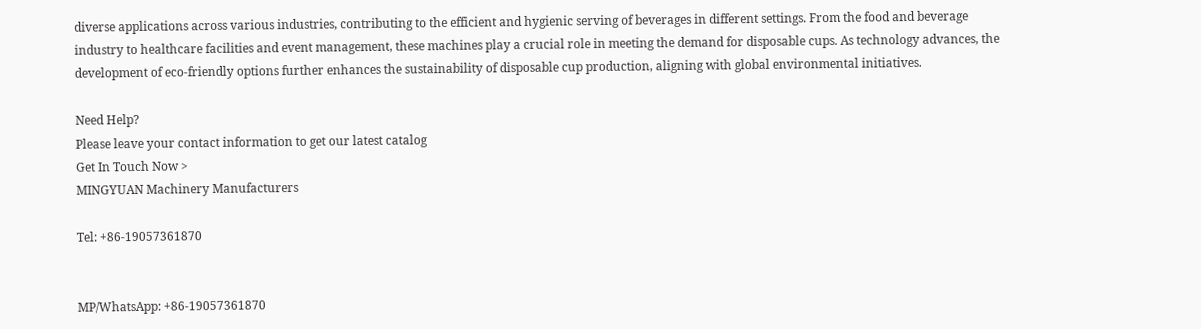diverse applications across various industries, contributing to the efficient and hygienic serving of beverages in different settings. From the food and beverage industry to healthcare facilities and event management, these machines play a crucial role in meeting the demand for disposable cups. As technology advances, the development of eco-friendly options further enhances the sustainability of disposable cup production, aligning with global environmental initiatives.

Need Help?
Please leave your contact information to get our latest catalog
Get In Touch Now >
MINGYUAN Machinery Manufacturers

Tel: +86-19057361870


MP/WhatsApp: +86-19057361870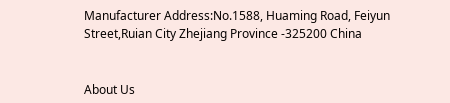Manufacturer Address:No.1588, Huaming Road, Feiyun Street,Ruian City Zhejiang Province -325200 China


About Us